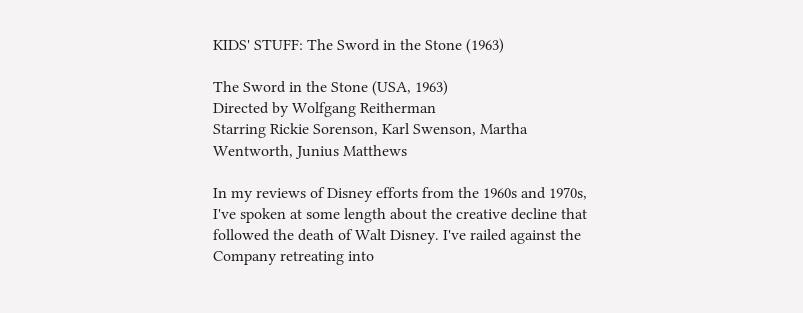KIDS' STUFF: The Sword in the Stone (1963)

The Sword in the Stone (USA, 1963)
Directed by Wolfgang Reitherman
Starring Rickie Sorenson, Karl Swenson, Martha Wentworth, Junius Matthews

In my reviews of Disney efforts from the 1960s and 1970s, I've spoken at some length about the creative decline that followed the death of Walt Disney. I've railed against the Company retreating into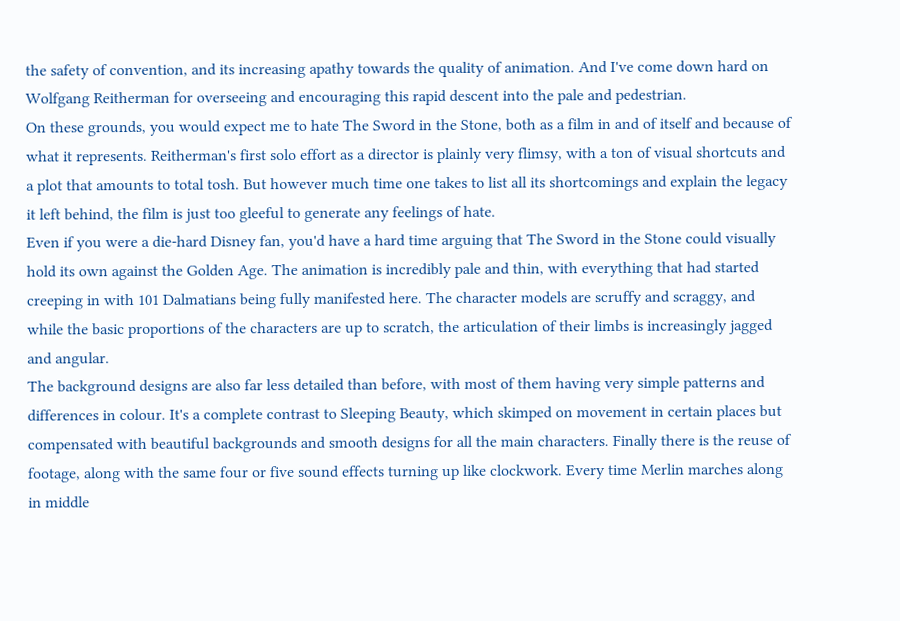the safety of convention, and its increasing apathy towards the quality of animation. And I've come down hard on Wolfgang Reitherman for overseeing and encouraging this rapid descent into the pale and pedestrian.
On these grounds, you would expect me to hate The Sword in the Stone, both as a film in and of itself and because of what it represents. Reitherman's first solo effort as a director is plainly very flimsy, with a ton of visual shortcuts and a plot that amounts to total tosh. But however much time one takes to list all its shortcomings and explain the legacy it left behind, the film is just too gleeful to generate any feelings of hate.
Even if you were a die-hard Disney fan, you'd have a hard time arguing that The Sword in the Stone could visually hold its own against the Golden Age. The animation is incredibly pale and thin, with everything that had started creeping in with 101 Dalmatians being fully manifested here. The character models are scruffy and scraggy, and while the basic proportions of the characters are up to scratch, the articulation of their limbs is increasingly jagged and angular.
The background designs are also far less detailed than before, with most of them having very simple patterns and differences in colour. It's a complete contrast to Sleeping Beauty, which skimped on movement in certain places but compensated with beautiful backgrounds and smooth designs for all the main characters. Finally there is the reuse of footage, along with the same four or five sound effects turning up like clockwork. Every time Merlin marches along in middle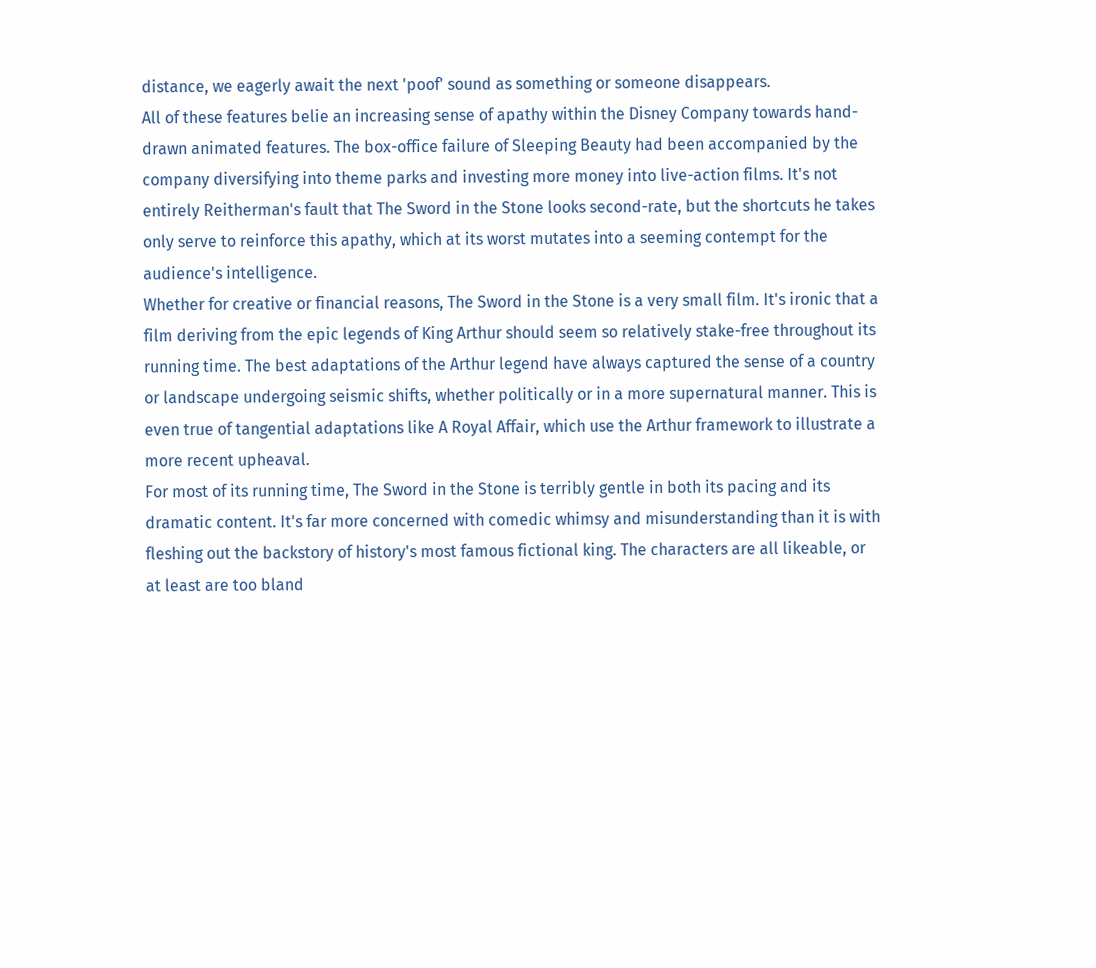distance, we eagerly await the next 'poof' sound as something or someone disappears.
All of these features belie an increasing sense of apathy within the Disney Company towards hand-drawn animated features. The box-office failure of Sleeping Beauty had been accompanied by the company diversifying into theme parks and investing more money into live-action films. It's not entirely Reitherman's fault that The Sword in the Stone looks second-rate, but the shortcuts he takes only serve to reinforce this apathy, which at its worst mutates into a seeming contempt for the audience's intelligence.
Whether for creative or financial reasons, The Sword in the Stone is a very small film. It's ironic that a film deriving from the epic legends of King Arthur should seem so relatively stake-free throughout its running time. The best adaptations of the Arthur legend have always captured the sense of a country or landscape undergoing seismic shifts, whether politically or in a more supernatural manner. This is even true of tangential adaptations like A Royal Affair, which use the Arthur framework to illustrate a more recent upheaval.
For most of its running time, The Sword in the Stone is terribly gentle in both its pacing and its dramatic content. It's far more concerned with comedic whimsy and misunderstanding than it is with fleshing out the backstory of history's most famous fictional king. The characters are all likeable, or at least are too bland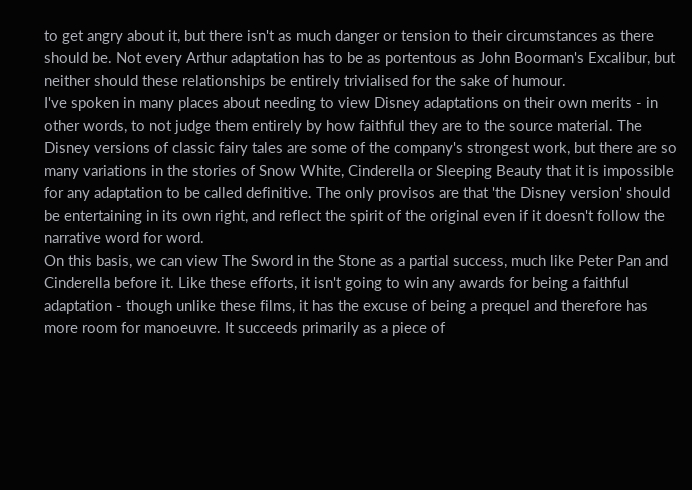to get angry about it, but there isn't as much danger or tension to their circumstances as there should be. Not every Arthur adaptation has to be as portentous as John Boorman's Excalibur, but neither should these relationships be entirely trivialised for the sake of humour.
I've spoken in many places about needing to view Disney adaptations on their own merits - in other words, to not judge them entirely by how faithful they are to the source material. The Disney versions of classic fairy tales are some of the company's strongest work, but there are so many variations in the stories of Snow White, Cinderella or Sleeping Beauty that it is impossible for any adaptation to be called definitive. The only provisos are that 'the Disney version' should be entertaining in its own right, and reflect the spirit of the original even if it doesn't follow the narrative word for word.
On this basis, we can view The Sword in the Stone as a partial success, much like Peter Pan and Cinderella before it. Like these efforts, it isn't going to win any awards for being a faithful adaptation - though unlike these films, it has the excuse of being a prequel and therefore has more room for manoeuvre. It succeeds primarily as a piece of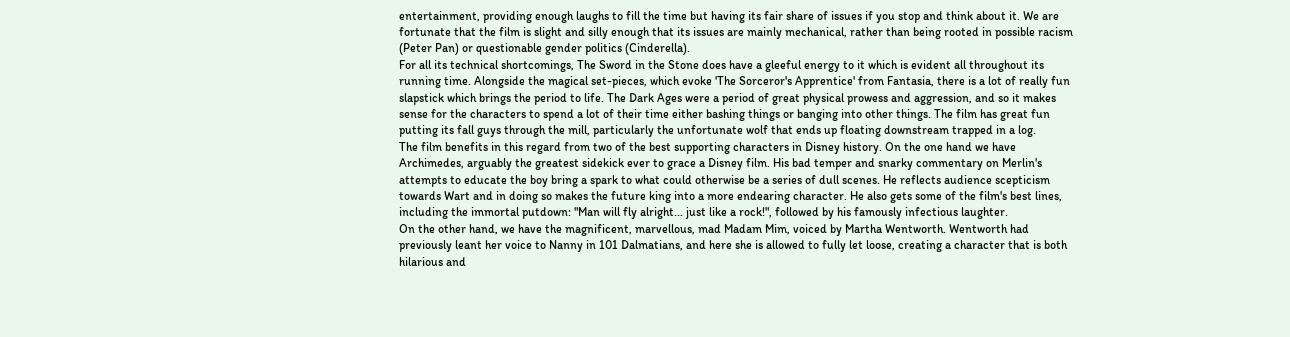entertainment, providing enough laughs to fill the time but having its fair share of issues if you stop and think about it. We are fortunate that the film is slight and silly enough that its issues are mainly mechanical, rather than being rooted in possible racism (Peter Pan) or questionable gender politics (Cinderella).
For all its technical shortcomings, The Sword in the Stone does have a gleeful energy to it which is evident all throughout its running time. Alongside the magical set-pieces, which evoke 'The Sorceror's Apprentice' from Fantasia, there is a lot of really fun slapstick which brings the period to life. The Dark Ages were a period of great physical prowess and aggression, and so it makes sense for the characters to spend a lot of their time either bashing things or banging into other things. The film has great fun putting its fall guys through the mill, particularly the unfortunate wolf that ends up floating downstream trapped in a log.
The film benefits in this regard from two of the best supporting characters in Disney history. On the one hand we have Archimedes, arguably the greatest sidekick ever to grace a Disney film. His bad temper and snarky commentary on Merlin's attempts to educate the boy bring a spark to what could otherwise be a series of dull scenes. He reflects audience scepticism towards Wart and in doing so makes the future king into a more endearing character. He also gets some of the film's best lines, including the immortal putdown: "Man will fly alright... just like a rock!", followed by his famously infectious laughter.
On the other hand, we have the magnificent, marvellous, mad Madam Mim, voiced by Martha Wentworth. Wentworth had previously leant her voice to Nanny in 101 Dalmatians, and here she is allowed to fully let loose, creating a character that is both hilarious and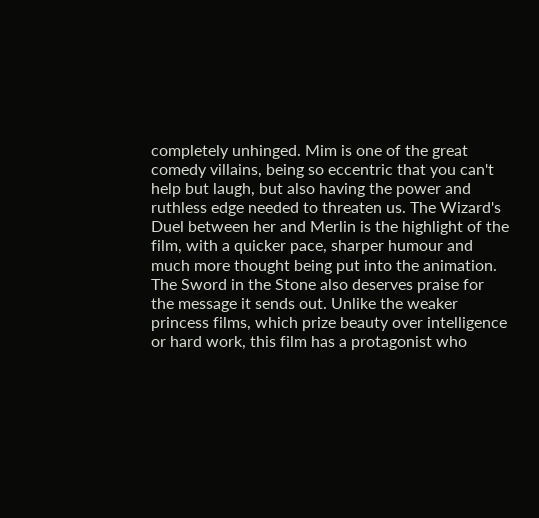completely unhinged. Mim is one of the great comedy villains, being so eccentric that you can't help but laugh, but also having the power and ruthless edge needed to threaten us. The Wizard's Duel between her and Merlin is the highlight of the film, with a quicker pace, sharper humour and much more thought being put into the animation.
The Sword in the Stone also deserves praise for the message it sends out. Unlike the weaker princess films, which prize beauty over intelligence or hard work, this film has a protagonist who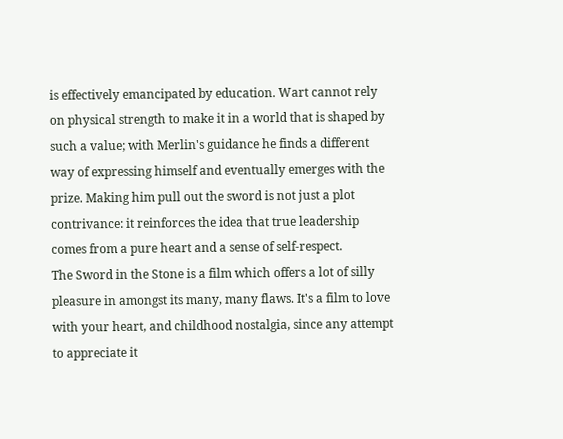is effectively emancipated by education. Wart cannot rely on physical strength to make it in a world that is shaped by such a value; with Merlin's guidance he finds a different way of expressing himself and eventually emerges with the prize. Making him pull out the sword is not just a plot contrivance: it reinforces the idea that true leadership comes from a pure heart and a sense of self-respect.
The Sword in the Stone is a film which offers a lot of silly pleasure in amongst its many, many flaws. It's a film to love with your heart, and childhood nostalgia, since any attempt to appreciate it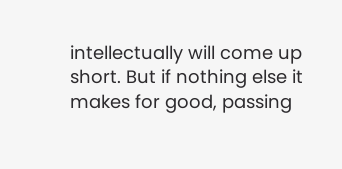intellectually will come up short. But if nothing else it makes for good, passing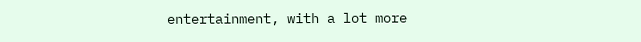entertainment, with a lot more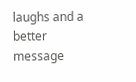laughs and a better message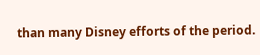than many Disney efforts of the period.